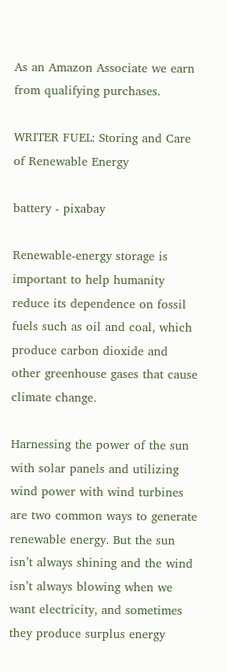As an Amazon Associate we earn from qualifying purchases.

WRITER FUEL: Storing and Care of Renewable Energy

battery - pixabay

Renewable-energy storage is important to help humanity reduce its dependence on fossil fuels such as oil and coal, which produce carbon dioxide and other greenhouse gases that cause climate change.

Harnessing the power of the sun with solar panels and utilizing wind power with wind turbines are two common ways to generate renewable energy. But the sun isn’t always shining and the wind isn’t always blowing when we want electricity, and sometimes they produce surplus energy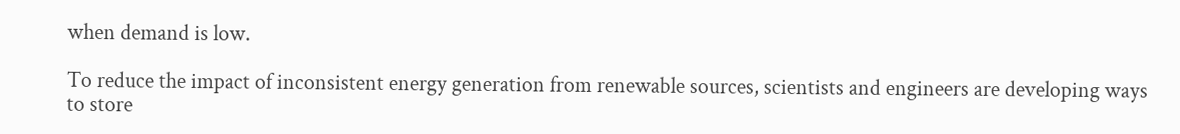when demand is low.

To reduce the impact of inconsistent energy generation from renewable sources, scientists and engineers are developing ways to store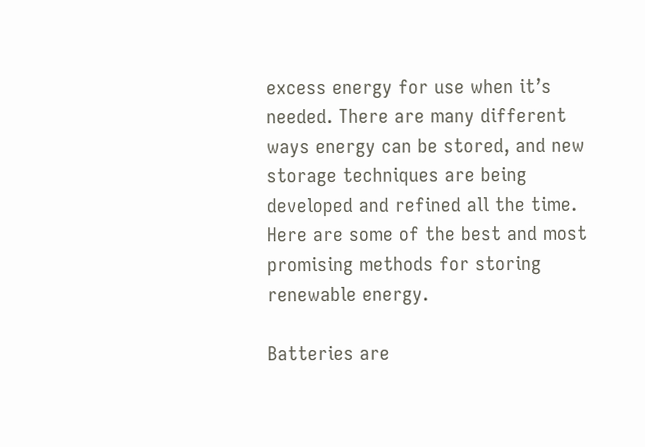excess energy for use when it’s needed. There are many different ways energy can be stored, and new storage techniques are being developed and refined all the time. Here are some of the best and most promising methods for storing renewable energy.

Batteries are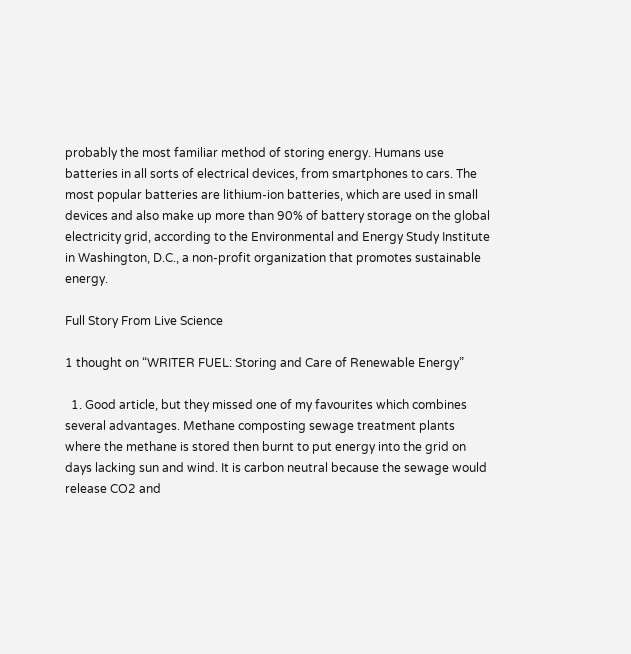probably the most familiar method of storing energy. Humans use batteries in all sorts of electrical devices, from smartphones to cars. The most popular batteries are lithium-ion batteries, which are used in small devices and also make up more than 90% of battery storage on the global electricity grid, according to the Environmental and Energy Study Institute in Washington, D.C., a non-profit organization that promotes sustainable energy.

Full Story From Live Science

1 thought on “WRITER FUEL: Storing and Care of Renewable Energy”

  1. Good article, but they missed one of my favourites which combines several advantages. Methane composting sewage treatment plants where the methane is stored then burnt to put energy into the grid on days lacking sun and wind. It is carbon neutral because the sewage would release CO2 and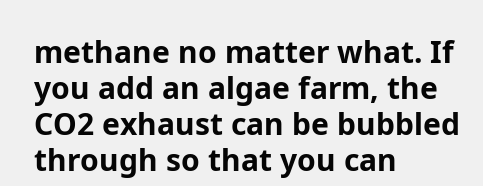methane no matter what. If you add an algae farm, the CO2 exhaust can be bubbled through so that you can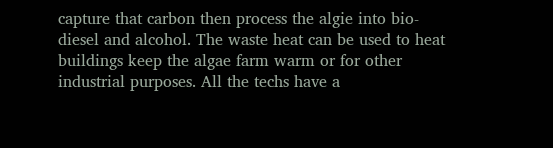capture that carbon then process the algie into bio-diesel and alcohol. The waste heat can be used to heat buildings keep the algae farm warm or for other industrial purposes. All the techs have a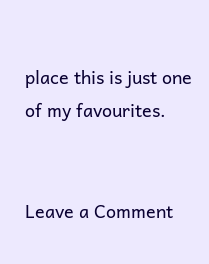place this is just one of my favourites.


Leave a Comment